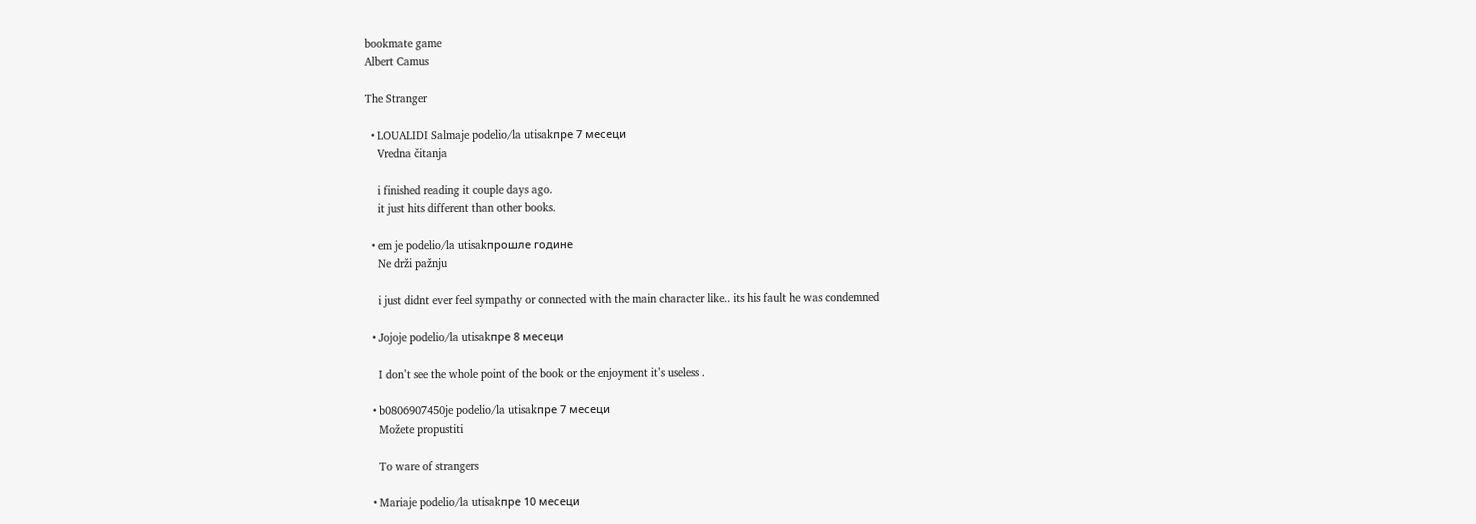bookmate game
Albert Camus

The Stranger

  • LOUALIDI Salmaje podelio/la utisakпре 7 месеци
    Vredna čitanja

    i finished reading it couple days ago.
    it just hits different than other books.

  • em je podelio/la utisakпрошле године
    Ne drži pažnju

    i just didnt ever feel sympathy or connected with the main character like.. its his fault he was condemned

  • Jojoje podelio/la utisakпре 8 месеци

    I don’t see the whole point of the book or the enjoyment it’s useless .

  • b0806907450je podelio/la utisakпре 7 месеци
    Možete propustiti

    To ware of strangers

  • Mariaje podelio/la utisakпре 10 месеци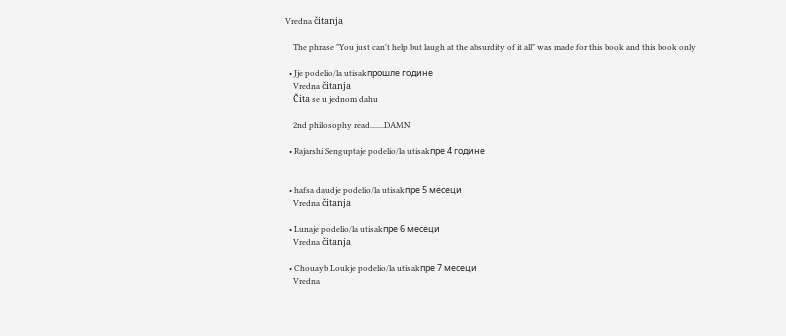Vredna čitanja

    The phrase "You just can't help but laugh at the absurdity of it all" was made for this book and this book only

  • Jje podelio/la utisakпрошле године
    Vredna čitanja
    Čita se u jednom dahu

    2nd philosophy read.......DAMN

  • Rajarshi Senguptaje podelio/la utisakпре 4 године


  • hafsa daudje podelio/la utisakпре 5 месеци
    Vredna čitanja

  • Lunaje podelio/la utisakпре 6 месеци
    Vredna čitanja

  • Chouayb Loukje podelio/la utisakпре 7 месеци
    Vredna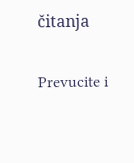čitanja

Prevucite i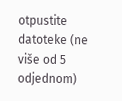otpustite datoteke (ne više od 5 odjednom)